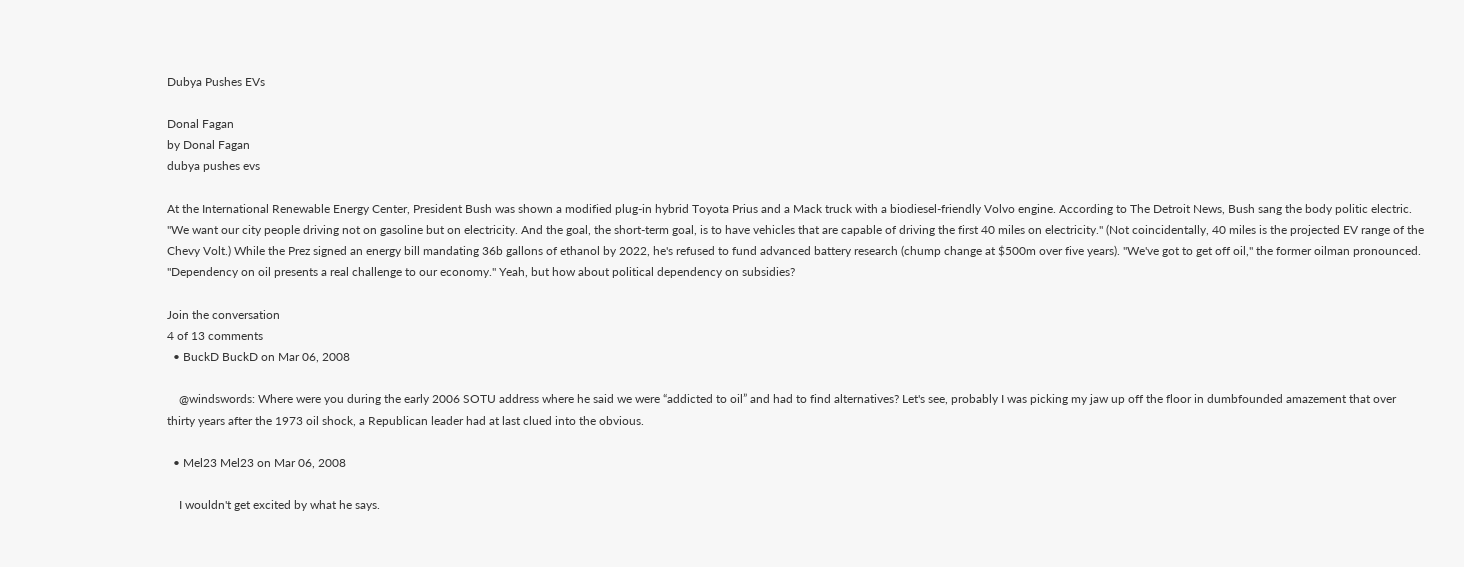Dubya Pushes EVs

Donal Fagan
by Donal Fagan
dubya pushes evs

At the International Renewable Energy Center, President Bush was shown a modified plug-in hybrid Toyota Prius and a Mack truck with a biodiesel-friendly Volvo engine. According to The Detroit News, Bush sang the body politic electric. "We want our city people driving not on gasoline but on electricity. And the goal, the short-term goal, is to have vehicles that are capable of driving the first 40 miles on electricity." (Not coincidentally, 40 miles is the projected EV range of the Chevy Volt.) While the Prez signed an energy bill mandating 36b gallons of ethanol by 2022, he's refused to fund advanced battery research (chump change at $500m over five years). "We've got to get off oil," the former oilman pronounced. "Dependency on oil presents a real challenge to our economy." Yeah, but how about political dependency on subsidies?

Join the conversation
4 of 13 comments
  • BuckD BuckD on Mar 06, 2008

    @windswords: Where were you during the early 2006 SOTU address where he said we were “addicted to oil” and had to find alternatives? Let's see, probably I was picking my jaw up off the floor in dumbfounded amazement that over thirty years after the 1973 oil shock, a Republican leader had at last clued into the obvious.

  • Mel23 Mel23 on Mar 06, 2008

    I wouldn't get excited by what he says.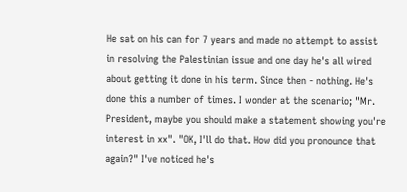He sat on his can for 7 years and made no attempt to assist in resolving the Palestinian issue and one day he's all wired about getting it done in his term. Since then - nothing. He's done this a number of times. I wonder at the scenario; "Mr. President, maybe you should make a statement showing you're interest in xx". "OK, I'll do that. How did you pronounce that again?" I've noticed he's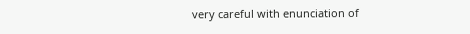very careful with enunciation of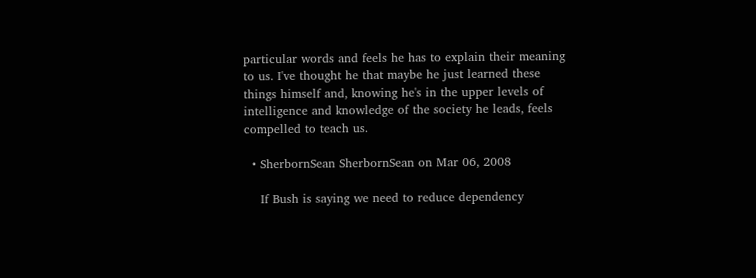particular words and feels he has to explain their meaning to us. I've thought he that maybe he just learned these things himself and, knowing he's in the upper levels of intelligence and knowledge of the society he leads, feels compelled to teach us.

  • SherbornSean SherbornSean on Mar 06, 2008

    If Bush is saying we need to reduce dependency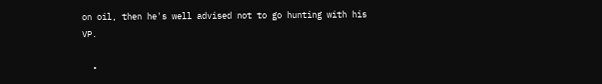on oil, then he's well advised not to go hunting with his VP.

  •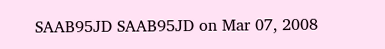SAAB95JD SAAB95JD on Mar 07, 2008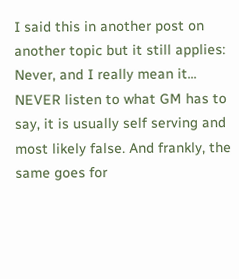I said this in another post on another topic but it still applies: Never, and I really mean it... NEVER listen to what GM has to say, it is usually self serving and most likely false. And frankly, the same goes for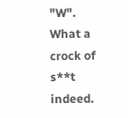"W". What a crock of s**t indeed.